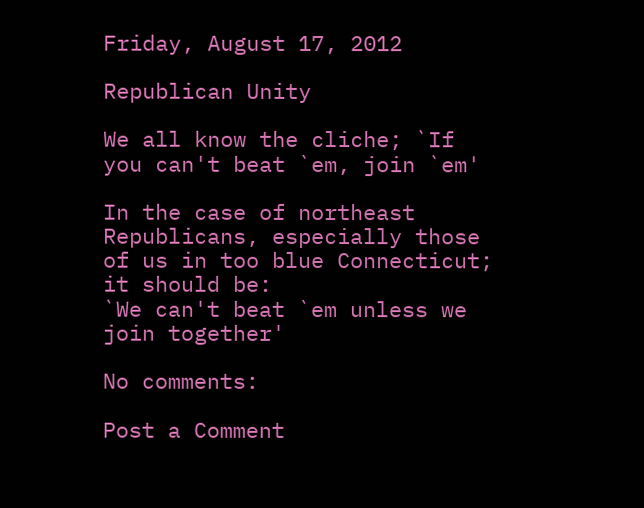Friday, August 17, 2012

Republican Unity

We all know the cliche; `If you can't beat `em, join `em'

In the case of northeast Republicans, especially those of us in too blue Connecticut; it should be:
`We can't beat `em unless we join together'

No comments:

Post a Comment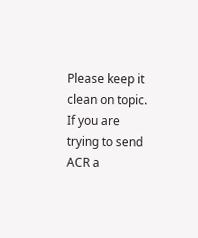Please keep it clean on topic.
If you are trying to send ACR a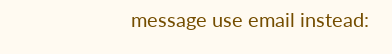message use email instead: